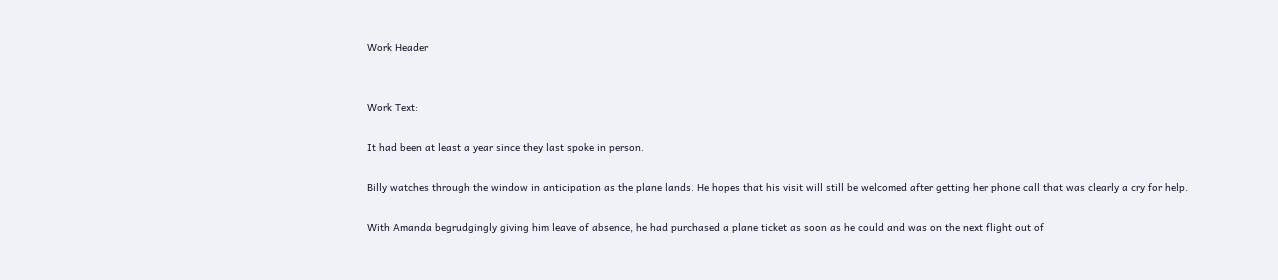Work Header


Work Text:

It had been at least a year since they last spoke in person.

Billy watches through the window in anticipation as the plane lands. He hopes that his visit will still be welcomed after getting her phone call that was clearly a cry for help.

With Amanda begrudgingly giving him leave of absence, he had purchased a plane ticket as soon as he could and was on the next flight out of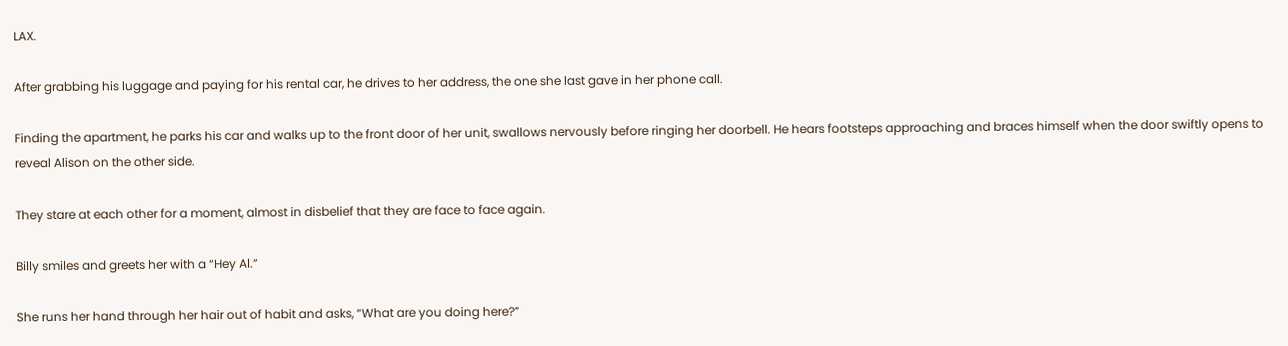LAX.

After grabbing his luggage and paying for his rental car, he drives to her address, the one she last gave in her phone call.

Finding the apartment, he parks his car and walks up to the front door of her unit, swallows nervously before ringing her doorbell. He hears footsteps approaching and braces himself when the door swiftly opens to reveal Alison on the other side.

They stare at each other for a moment, almost in disbelief that they are face to face again.

Billy smiles and greets her with a “Hey Al.”

She runs her hand through her hair out of habit and asks, “What are you doing here?”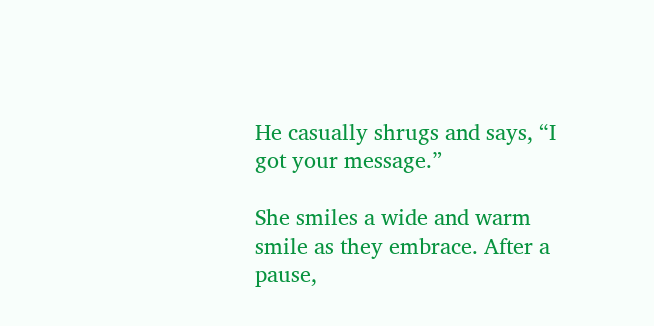He casually shrugs and says, “I got your message.”

She smiles a wide and warm smile as they embrace. After a pause,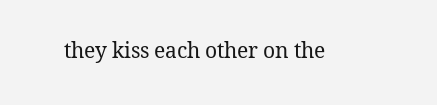they kiss each other on the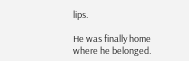lips.

He was finally home where he belonged.